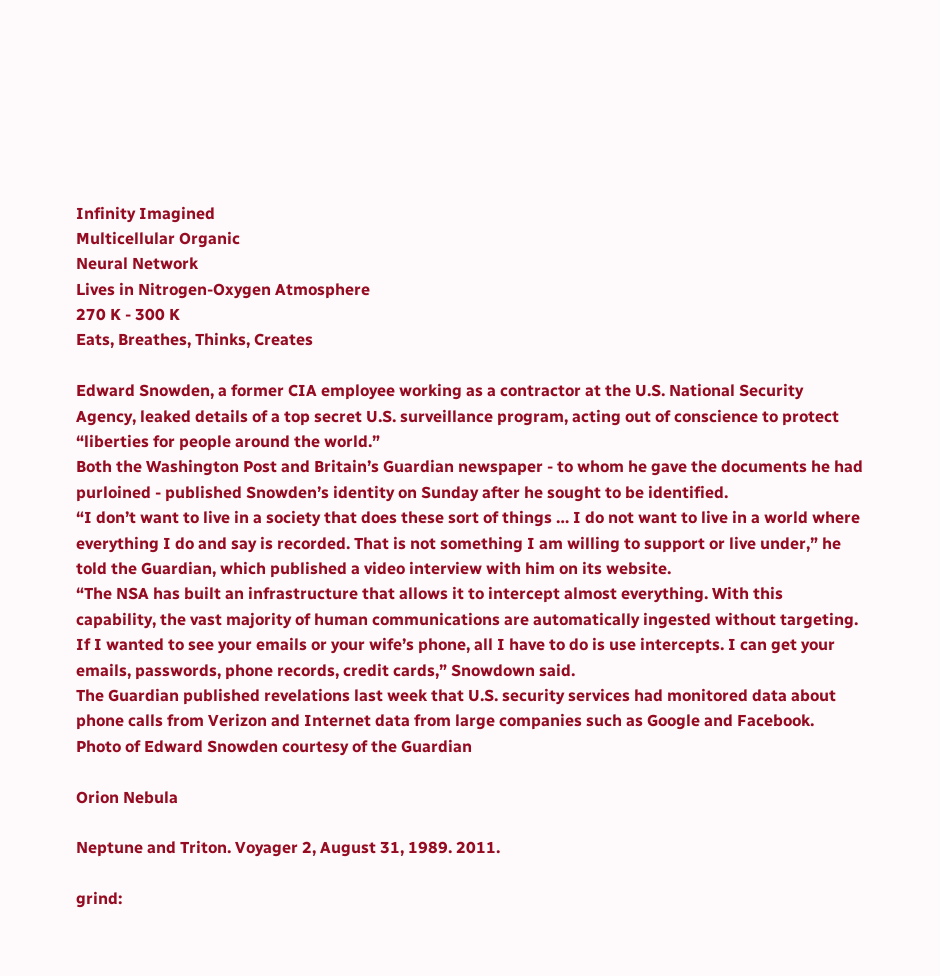Infinity Imagined
Multicellular Organic
Neural Network
Lives in Nitrogen-Oxygen Atmosphere
270 K - 300 K
Eats, Breathes, Thinks, Creates

Edward Snowden, a former CIA employee working as a contractor at the U.S. National Security Agency, leaked details of a top secret U.S. surveillance program, acting out of conscience to protect “liberties for people around the world.”
Both the Washington Post and Britain’s Guardian newspaper - to whom he gave the documents he had purloined - published Snowden’s identity on Sunday after he sought to be identified.
“I don’t want to live in a society that does these sort of things … I do not want to live in a world where everything I do and say is recorded. That is not something I am willing to support or live under,” he told the Guardian, which published a video interview with him on its website.
“The NSA has built an infrastructure that allows it to intercept almost everything. With this capability, the vast majority of human communications are automatically ingested without targeting. If I wanted to see your emails or your wife’s phone, all I have to do is use intercepts. I can get your emails, passwords, phone records, credit cards,” Snowdown said.
The Guardian published revelations last week that U.S. security services had monitored data about phone calls from Verizon and Internet data from large companies such as Google and Facebook.
Photo of Edward Snowden courtesy of the Guardian

Orion Nebula

Neptune and Triton. Voyager 2, August 31, 1989. 2011.

grind: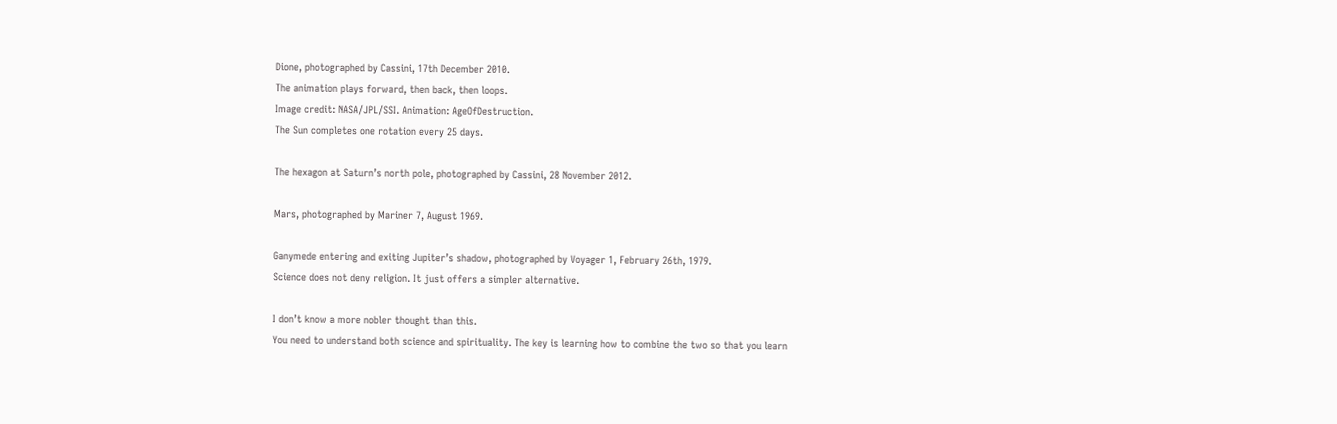Dione, photographed by Cassini, 17th December 2010.
The animation plays forward, then back, then loops.
Image credit: NASA/JPL/SSI. Animation: AgeOfDestruction.
The Sun completes one rotation every 25 days.

The hexagon at Saturn’s north pole, photographed by Cassini, 28 November 2012.

Mars, photographed by Mariner 7, August 1969.

Ganymede entering and exiting Jupiter’s shadow, photographed by Voyager 1, February 26th, 1979.
Science does not deny religion. It just offers a simpler alternative.

I don’t know a more nobler thought than this.
You need to understand both science and spirituality. The key is learning how to combine the two so that you learn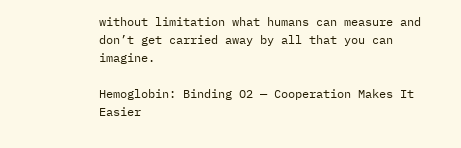without limitation what humans can measure and don’t get carried away by all that you can imagine.

Hemoglobin: Binding O2 — Cooperation Makes It Easier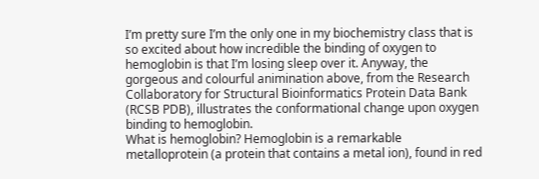I’m pretty sure I’m the only one in my biochemistry class that is so excited about how incredible the binding of oxygen to hemoglobin is that I’m losing sleep over it. Anyway, the gorgeous and colourful animination above, from the Research Collaboratory for Structural Bioinformatics Protein Data Bank (RCSB PDB), illustrates the conformational change upon oxygen binding to hemoglobin.
What is hemoglobin? Hemoglobin is a remarkable metalloprotein (a protein that contains a metal ion), found in red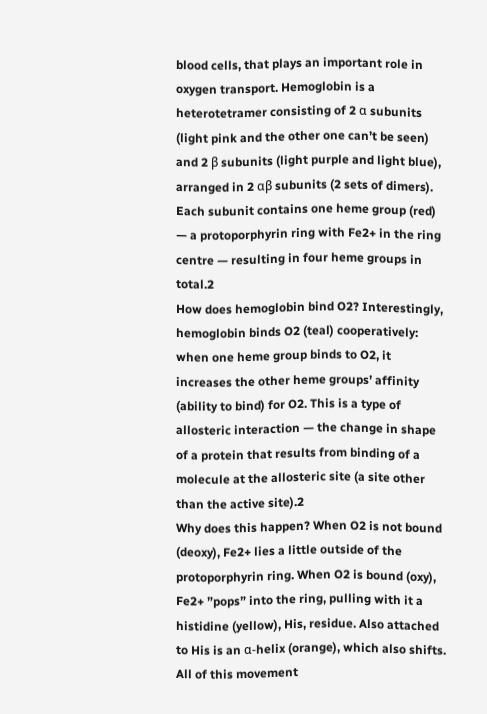blood cells, that plays an important role in oxygen transport. Hemoglobin is a heterotetramer consisting of 2 α subunits (light pink and the other one can’t be seen) and 2 β subunits (light purple and light blue), arranged in 2 αβ subunits (2 sets of dimers). Each subunit contains one heme group (red) — a protoporphyrin ring with Fe2+ in the ring centre — resulting in four heme groups in total.2
How does hemoglobin bind O2? Interestingly, hemoglobin binds O2 (teal) cooperatively: when one heme group binds to O2, it increases the other heme groups’ affinity (ability to bind) for O2. This is a type of allosteric interaction — the change in shape of a protein that results from binding of a molecule at the allosteric site (a site other than the active site).2
Why does this happen? When O2 is not bound (deoxy), Fe2+ lies a little outside of the protoporphyrin ring. When O2 is bound (oxy), Fe2+ ”pops” into the ring, pulling with it a histidine (yellow), His, residue. Also attached to His is an α-helix (orange), which also shifts. All of this movement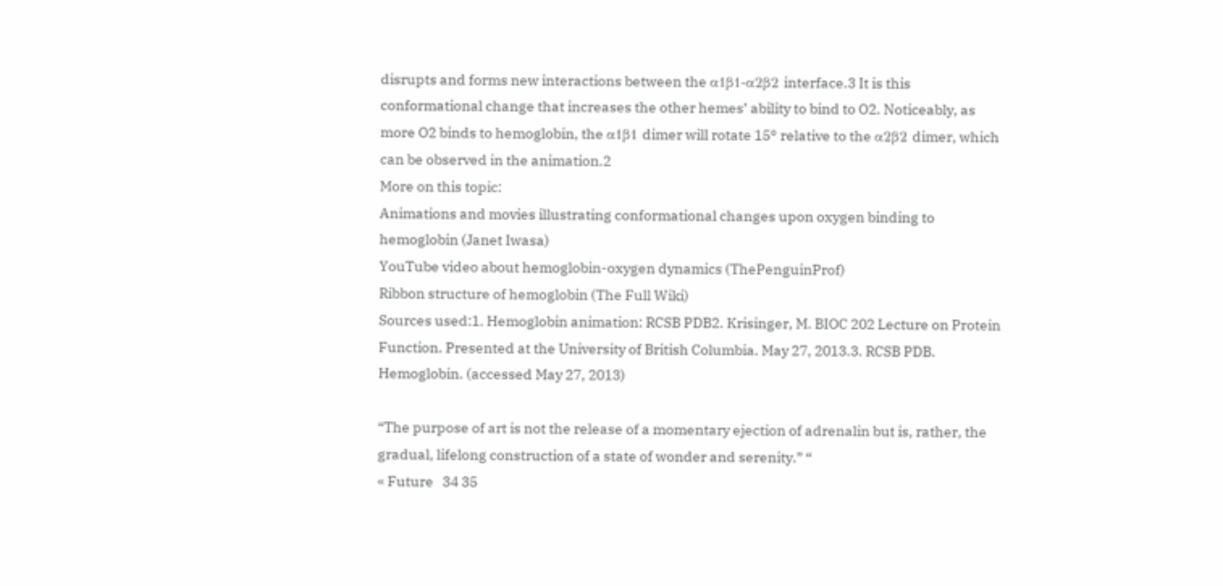disrupts and forms new interactions between the α1β1-α2β2 interface.3 It is this conformational change that increases the other hemes’ ability to bind to O2. Noticeably, as more O2 binds to hemoglobin, the α1β1 dimer will rotate 15° relative to the α2β2 dimer, which can be observed in the animation.2
More on this topic:
Animations and movies illustrating conformational changes upon oxygen binding to hemoglobin (Janet Iwasa)
YouTube video about hemoglobin-oxygen dynamics (ThePenguinProf)
Ribbon structure of hemoglobin (The Full Wiki)
Sources used:1. Hemoglobin animation: RCSB PDB2. Krisinger, M. BIOC 202 Lecture on Protein Function. Presented at the University of British Columbia. May 27, 2013.3. RCSB PDB. Hemoglobin. (accessed May 27, 2013)

“The purpose of art is not the release of a momentary ejection of adrenalin but is, rather, the gradual, lifelong construction of a state of wonder and serenity.” “
« Future   34 35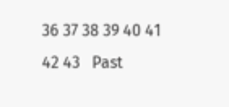36 37 38 39 40 41 42 43   Past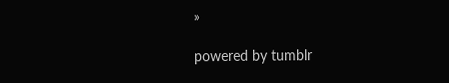»

powered by tumblr